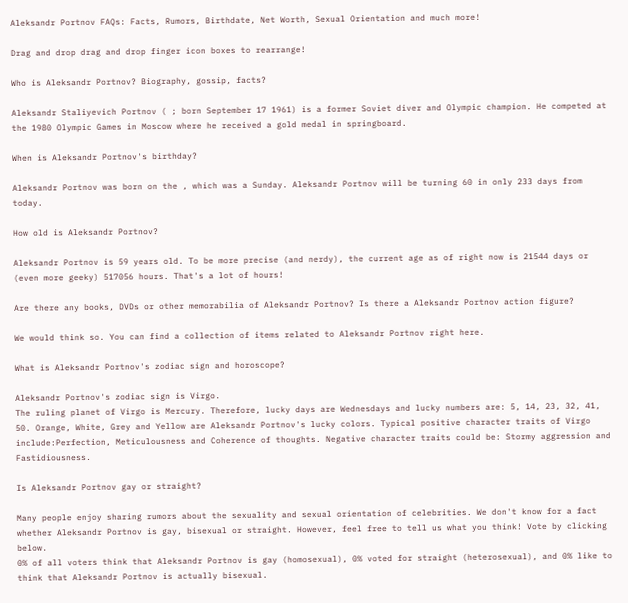Aleksandr Portnov FAQs: Facts, Rumors, Birthdate, Net Worth, Sexual Orientation and much more!

Drag and drop drag and drop finger icon boxes to rearrange!

Who is Aleksandr Portnov? Biography, gossip, facts?

Aleksandr Staliyevich Portnov ( ; born September 17 1961) is a former Soviet diver and Olympic champion. He competed at the 1980 Olympic Games in Moscow where he received a gold medal in springboard.

When is Aleksandr Portnov's birthday?

Aleksandr Portnov was born on the , which was a Sunday. Aleksandr Portnov will be turning 60 in only 233 days from today.

How old is Aleksandr Portnov?

Aleksandr Portnov is 59 years old. To be more precise (and nerdy), the current age as of right now is 21544 days or (even more geeky) 517056 hours. That's a lot of hours!

Are there any books, DVDs or other memorabilia of Aleksandr Portnov? Is there a Aleksandr Portnov action figure?

We would think so. You can find a collection of items related to Aleksandr Portnov right here.

What is Aleksandr Portnov's zodiac sign and horoscope?

Aleksandr Portnov's zodiac sign is Virgo.
The ruling planet of Virgo is Mercury. Therefore, lucky days are Wednesdays and lucky numbers are: 5, 14, 23, 32, 41, 50. Orange, White, Grey and Yellow are Aleksandr Portnov's lucky colors. Typical positive character traits of Virgo include:Perfection, Meticulousness and Coherence of thoughts. Negative character traits could be: Stormy aggression and Fastidiousness.

Is Aleksandr Portnov gay or straight?

Many people enjoy sharing rumors about the sexuality and sexual orientation of celebrities. We don't know for a fact whether Aleksandr Portnov is gay, bisexual or straight. However, feel free to tell us what you think! Vote by clicking below.
0% of all voters think that Aleksandr Portnov is gay (homosexual), 0% voted for straight (heterosexual), and 0% like to think that Aleksandr Portnov is actually bisexual.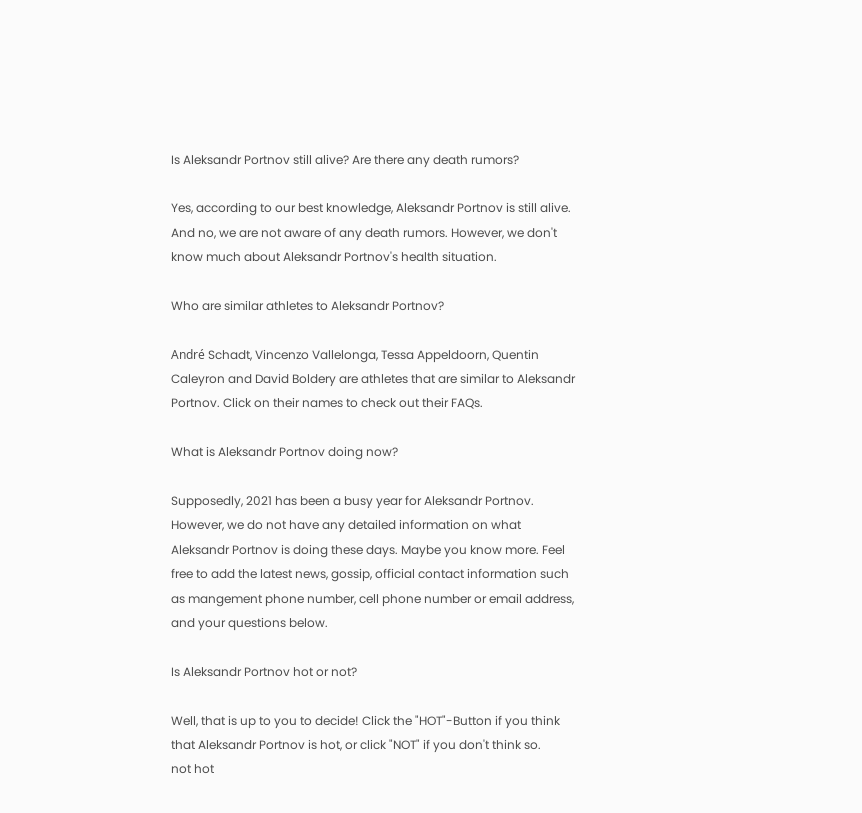Is Aleksandr Portnov still alive? Are there any death rumors?

Yes, according to our best knowledge, Aleksandr Portnov is still alive. And no, we are not aware of any death rumors. However, we don't know much about Aleksandr Portnov's health situation.

Who are similar athletes to Aleksandr Portnov?

André Schadt, Vincenzo Vallelonga, Tessa Appeldoorn, Quentin Caleyron and David Boldery are athletes that are similar to Aleksandr Portnov. Click on their names to check out their FAQs.

What is Aleksandr Portnov doing now?

Supposedly, 2021 has been a busy year for Aleksandr Portnov. However, we do not have any detailed information on what Aleksandr Portnov is doing these days. Maybe you know more. Feel free to add the latest news, gossip, official contact information such as mangement phone number, cell phone number or email address, and your questions below.

Is Aleksandr Portnov hot or not?

Well, that is up to you to decide! Click the "HOT"-Button if you think that Aleksandr Portnov is hot, or click "NOT" if you don't think so.
not hot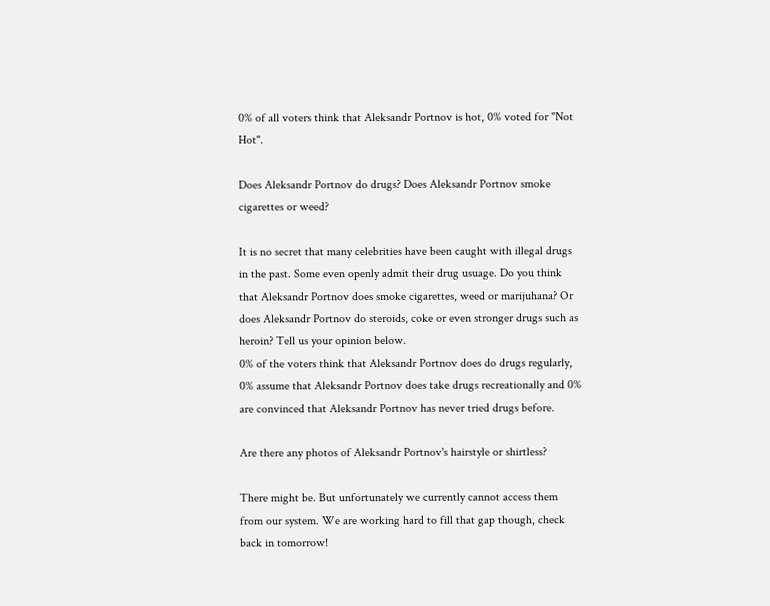0% of all voters think that Aleksandr Portnov is hot, 0% voted for "Not Hot".

Does Aleksandr Portnov do drugs? Does Aleksandr Portnov smoke cigarettes or weed?

It is no secret that many celebrities have been caught with illegal drugs in the past. Some even openly admit their drug usuage. Do you think that Aleksandr Portnov does smoke cigarettes, weed or marijuhana? Or does Aleksandr Portnov do steroids, coke or even stronger drugs such as heroin? Tell us your opinion below.
0% of the voters think that Aleksandr Portnov does do drugs regularly, 0% assume that Aleksandr Portnov does take drugs recreationally and 0% are convinced that Aleksandr Portnov has never tried drugs before.

Are there any photos of Aleksandr Portnov's hairstyle or shirtless?

There might be. But unfortunately we currently cannot access them from our system. We are working hard to fill that gap though, check back in tomorrow!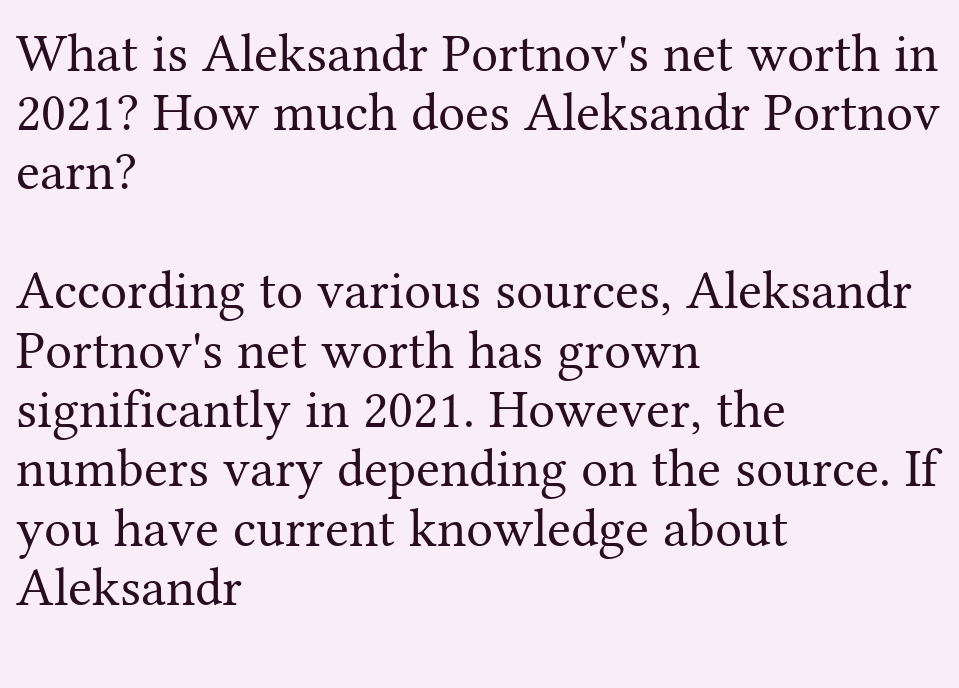What is Aleksandr Portnov's net worth in 2021? How much does Aleksandr Portnov earn?

According to various sources, Aleksandr Portnov's net worth has grown significantly in 2021. However, the numbers vary depending on the source. If you have current knowledge about Aleksandr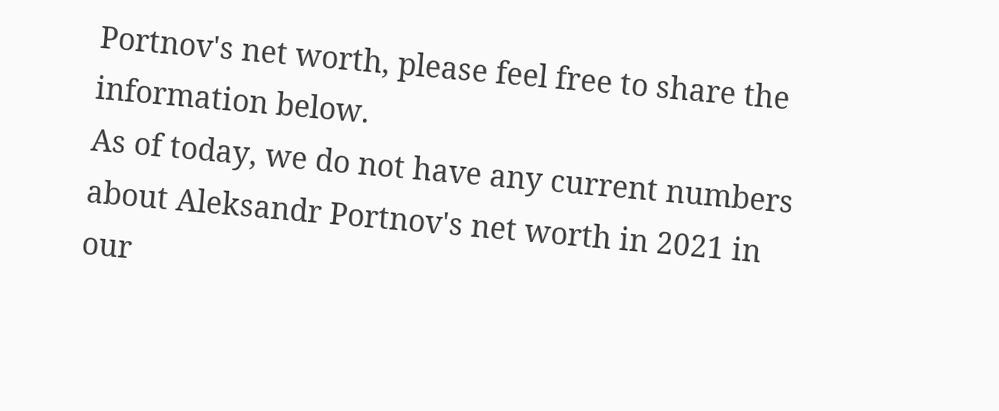Portnov's net worth, please feel free to share the information below.
As of today, we do not have any current numbers about Aleksandr Portnov's net worth in 2021 in our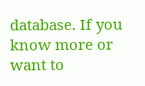database. If you know more or want to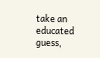take an educated guess,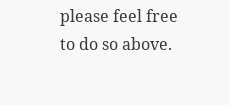please feel free to do so above.